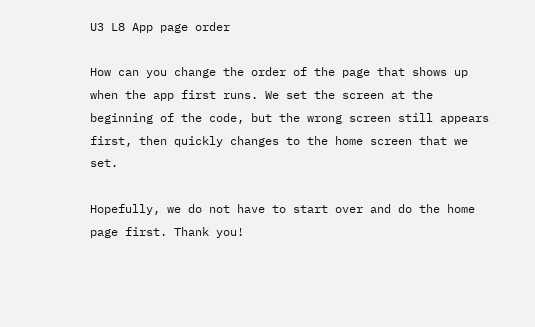U3 L8 App page order

How can you change the order of the page that shows up when the app first runs. We set the screen at the beginning of the code, but the wrong screen still appears first, then quickly changes to the home screen that we set.

Hopefully, we do not have to start over and do the home page first. Thank you!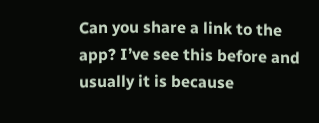Can you share a link to the app? I’ve see this before and usually it is because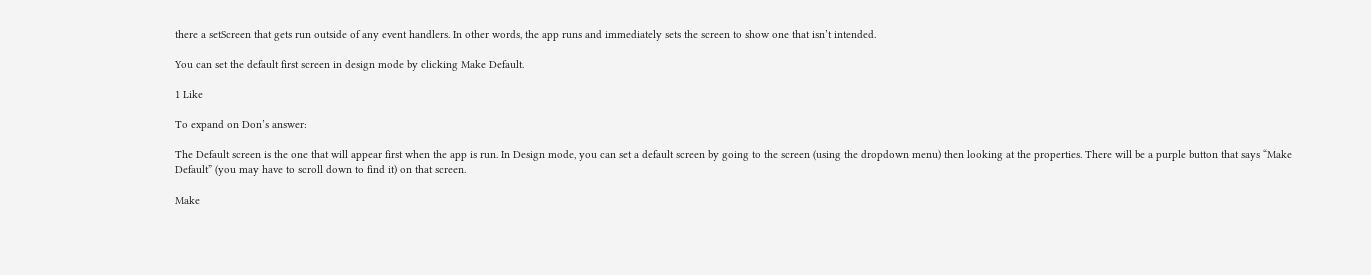there a setScreen that gets run outside of any event handlers. In other words, the app runs and immediately sets the screen to show one that isn’t intended.

You can set the default first screen in design mode by clicking Make Default.

1 Like

To expand on Don’s answer:

The Default screen is the one that will appear first when the app is run. In Design mode, you can set a default screen by going to the screen (using the dropdown menu) then looking at the properties. There will be a purple button that says “Make Default” (you may have to scroll down to find it) on that screen.

Make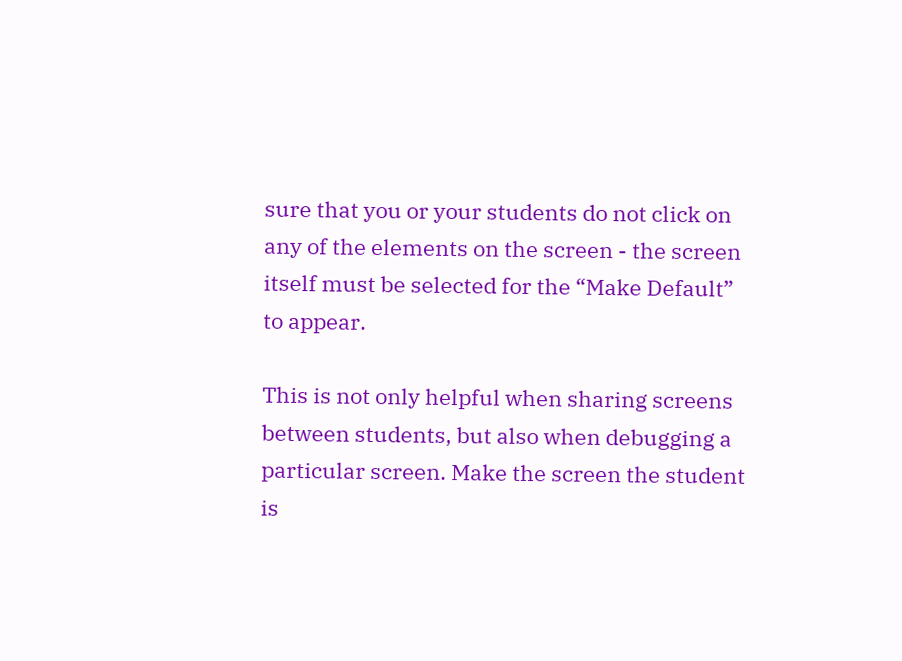sure that you or your students do not click on any of the elements on the screen - the screen itself must be selected for the “Make Default” to appear.

This is not only helpful when sharing screens between students, but also when debugging a particular screen. Make the screen the student is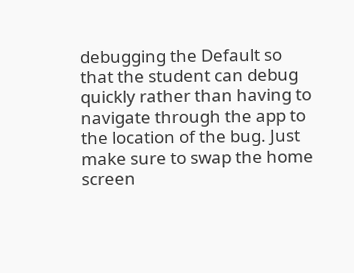debugging the Default so that the student can debug quickly rather than having to navigate through the app to the location of the bug. Just make sure to swap the home screen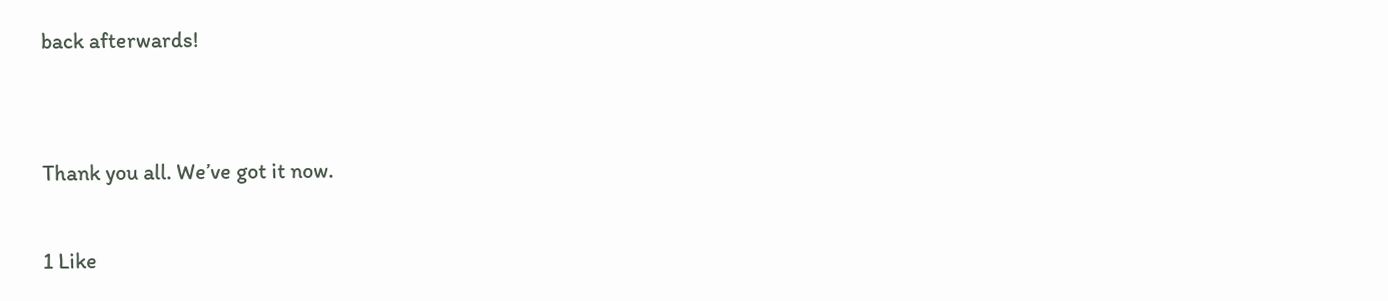back afterwards!


Thank you all. We’ve got it now.

1 Like